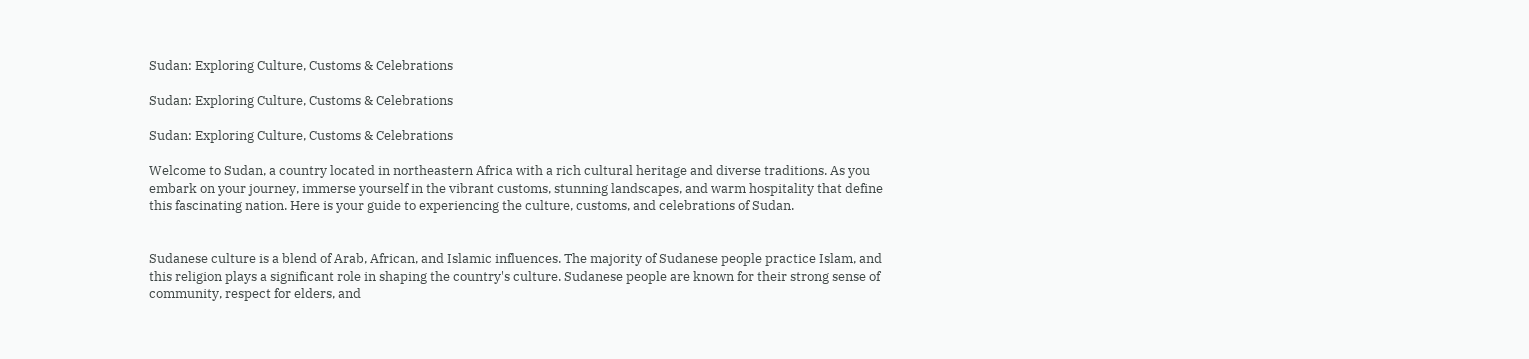Sudan: Exploring Culture, Customs & Celebrations

Sudan: Exploring Culture, Customs & Celebrations

Sudan: Exploring Culture, Customs & Celebrations

Welcome to Sudan, a country located in northeastern Africa with a rich cultural heritage and diverse traditions. As you embark on your journey, immerse yourself in the vibrant customs, stunning landscapes, and warm hospitality that define this fascinating nation. Here is your guide to experiencing the culture, customs, and celebrations of Sudan.


Sudanese culture is a blend of Arab, African, and Islamic influences. The majority of Sudanese people practice Islam, and this religion plays a significant role in shaping the country's culture. Sudanese people are known for their strong sense of community, respect for elders, and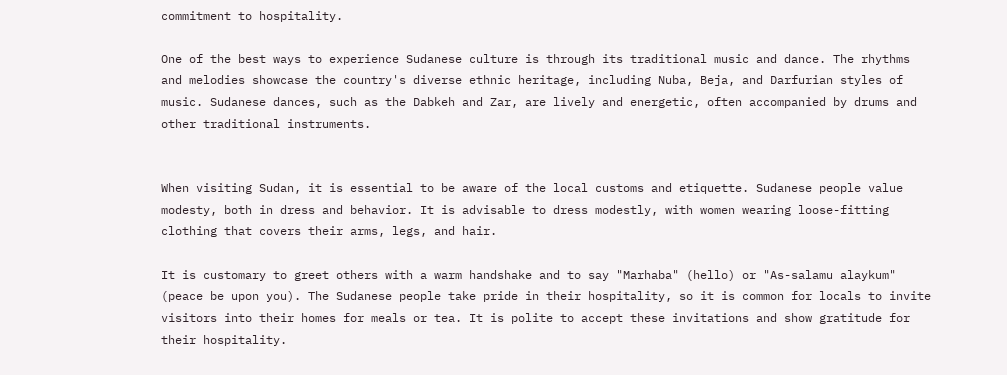commitment to hospitality.

One of the best ways to experience Sudanese culture is through its traditional music and dance. The rhythms and melodies showcase the country's diverse ethnic heritage, including Nuba, Beja, and Darfurian styles of music. Sudanese dances, such as the Dabkeh and Zar, are lively and energetic, often accompanied by drums and other traditional instruments.


When visiting Sudan, it is essential to be aware of the local customs and etiquette. Sudanese people value modesty, both in dress and behavior. It is advisable to dress modestly, with women wearing loose-fitting clothing that covers their arms, legs, and hair.

It is customary to greet others with a warm handshake and to say "Marhaba" (hello) or "As-salamu alaykum" (peace be upon you). The Sudanese people take pride in their hospitality, so it is common for locals to invite visitors into their homes for meals or tea. It is polite to accept these invitations and show gratitude for their hospitality.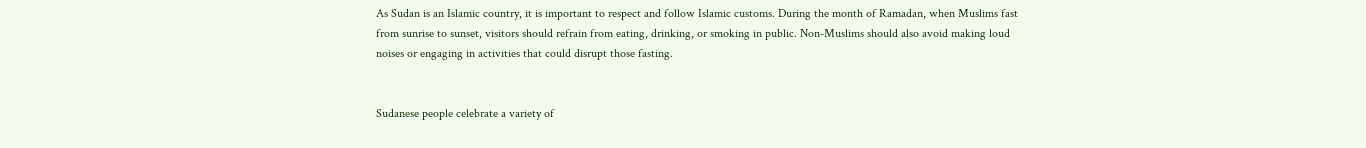As Sudan is an Islamic country, it is important to respect and follow Islamic customs. During the month of Ramadan, when Muslims fast from sunrise to sunset, visitors should refrain from eating, drinking, or smoking in public. Non-Muslims should also avoid making loud noises or engaging in activities that could disrupt those fasting.


Sudanese people celebrate a variety of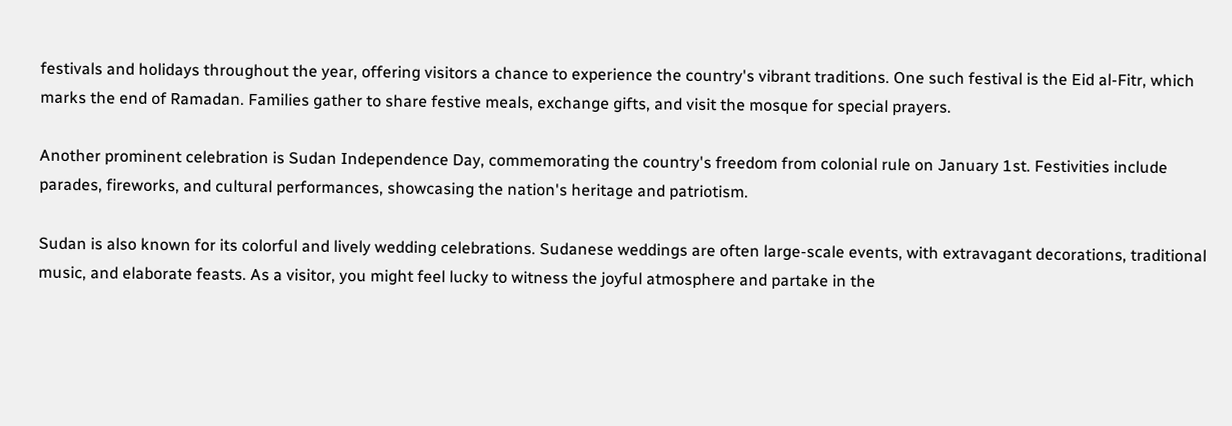festivals and holidays throughout the year, offering visitors a chance to experience the country's vibrant traditions. One such festival is the Eid al-Fitr, which marks the end of Ramadan. Families gather to share festive meals, exchange gifts, and visit the mosque for special prayers.

Another prominent celebration is Sudan Independence Day, commemorating the country's freedom from colonial rule on January 1st. Festivities include parades, fireworks, and cultural performances, showcasing the nation's heritage and patriotism.

Sudan is also known for its colorful and lively wedding celebrations. Sudanese weddings are often large-scale events, with extravagant decorations, traditional music, and elaborate feasts. As a visitor, you might feel lucky to witness the joyful atmosphere and partake in the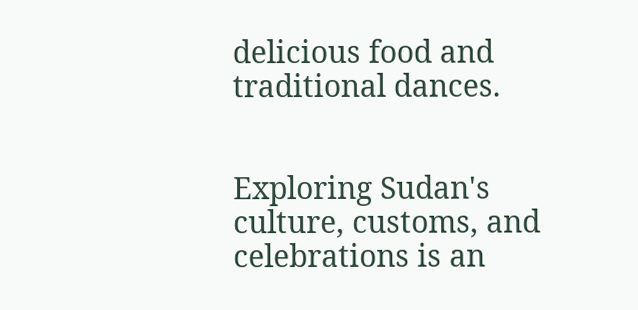delicious food and traditional dances.


Exploring Sudan's culture, customs, and celebrations is an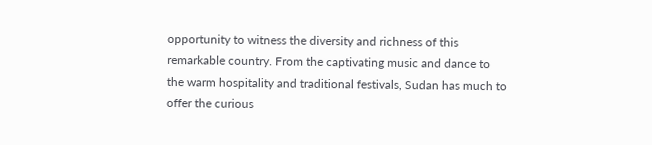opportunity to witness the diversity and richness of this remarkable country. From the captivating music and dance to the warm hospitality and traditional festivals, Sudan has much to offer the curious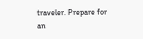traveler. Prepare for an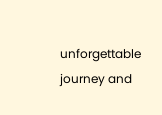unforgettable journey and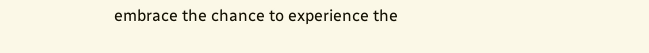embrace the chance to experience the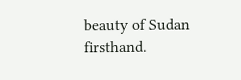beauty of Sudan firsthand.